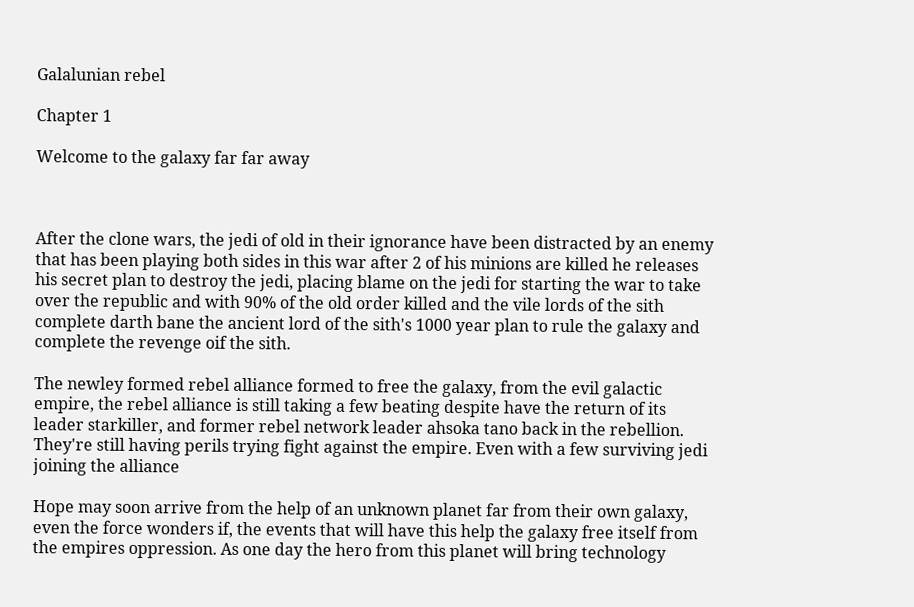Galalunian rebel

Chapter 1

Welcome to the galaxy far far away



After the clone wars, the jedi of old in their ignorance have been distracted by an enemy that has been playing both sides in this war after 2 of his minions are killed he releases his secret plan to destroy the jedi, placing blame on the jedi for starting the war to take over the republic and with 90% of the old order killed and the vile lords of the sith complete darth bane the ancient lord of the sith's 1000 year plan to rule the galaxy and complete the revenge oif the sith.

The newley formed rebel alliance formed to free the galaxy, from the evil galactic empire, the rebel alliance is still taking a few beating despite have the return of its leader starkiller, and former rebel network leader ahsoka tano back in the rebellion. They're still having perils trying fight against the empire. Even with a few surviving jedi joining the alliance

Hope may soon arrive from the help of an unknown planet far from their own galaxy, even the force wonders if, the events that will have this help the galaxy free itself from the empires oppression. As one day the hero from this planet will bring technology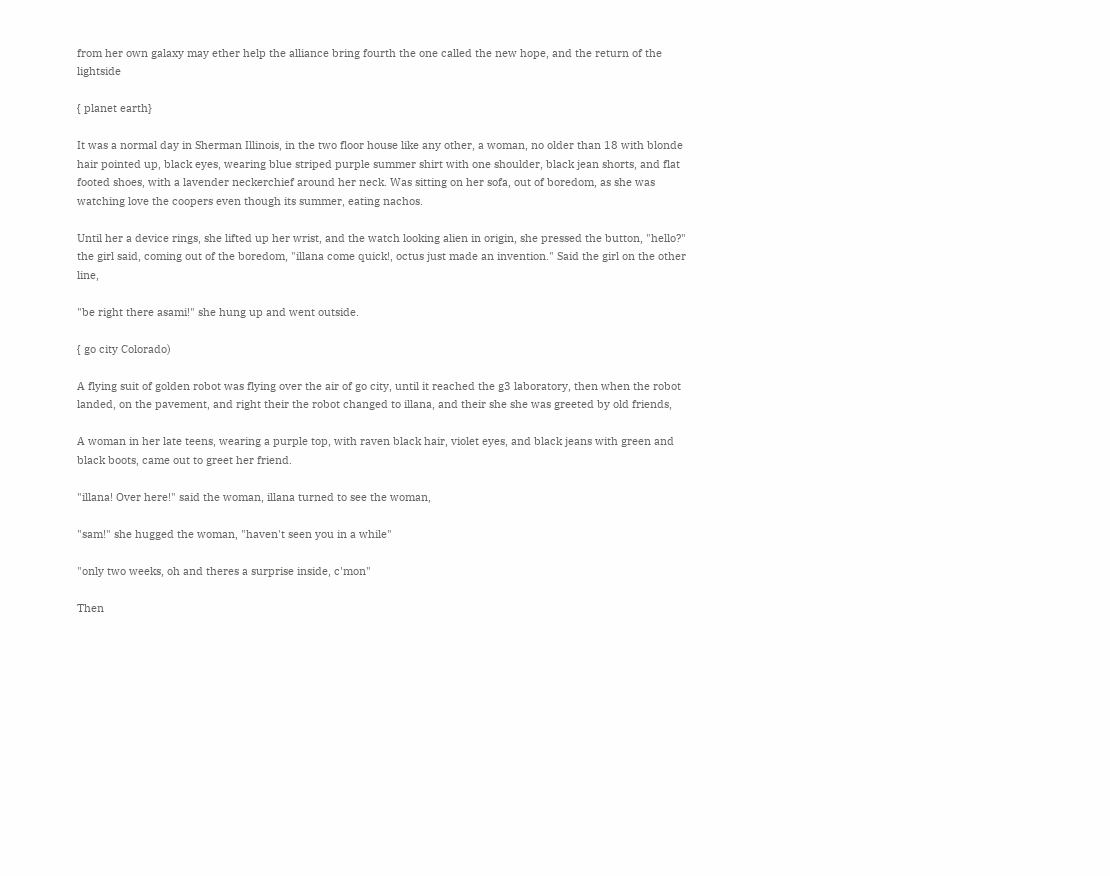from her own galaxy may ether help the alliance bring fourth the one called the new hope, and the return of the lightside

{ planet earth}

It was a normal day in Sherman Illinois, in the two floor house like any other, a woman, no older than 18 with blonde hair pointed up, black eyes, wearing blue striped purple summer shirt with one shoulder, black jean shorts, and flat footed shoes, with a lavender neckerchief around her neck. Was sitting on her sofa, out of boredom, as she was watching love the coopers even though its summer, eating nachos.

Until her a device rings, she lifted up her wrist, and the watch looking alien in origin, she pressed the button, "hello?" the girl said, coming out of the boredom, "illana come quick!, octus just made an invention." Said the girl on the other line,

"be right there asami!" she hung up and went outside.

{ go city Colorado)

A flying suit of golden robot was flying over the air of go city, until it reached the g3 laboratory, then when the robot landed, on the pavement, and right their the robot changed to illana, and their she she was greeted by old friends,

A woman in her late teens, wearing a purple top, with raven black hair, violet eyes, and black jeans with green and black boots, came out to greet her friend.

"illana! Over here!" said the woman, illana turned to see the woman,

"sam!" she hugged the woman, "haven't seen you in a while"

"only two weeks, oh and theres a surprise inside, c'mon"

Then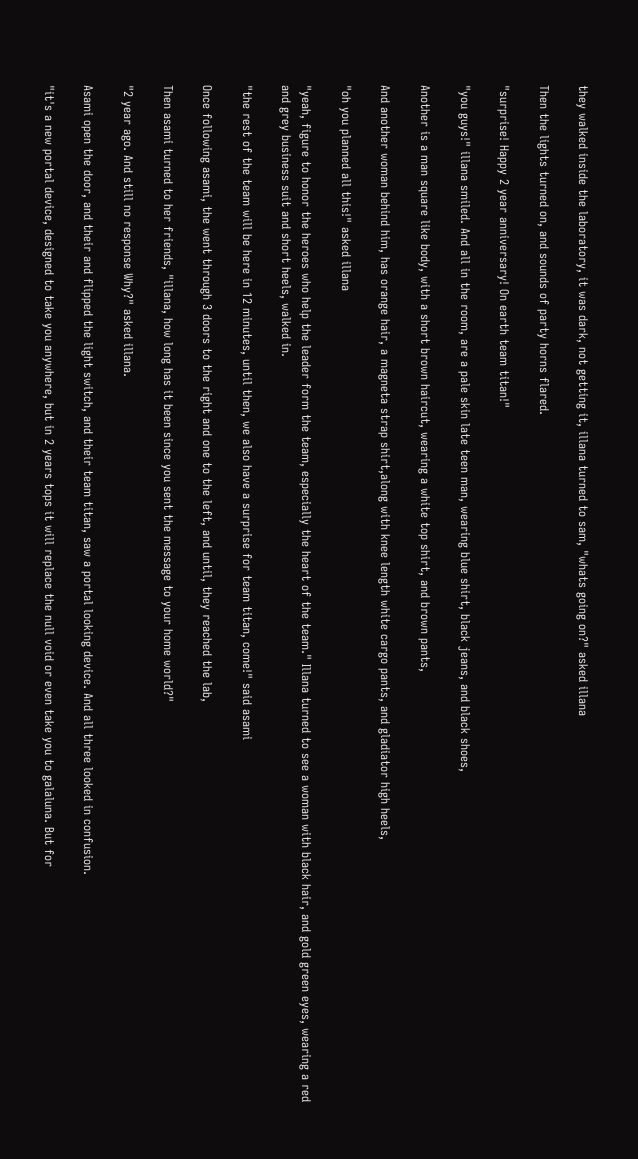they walked inside the laboratory, it was dark, not getting it, illana turned to sam, "whats going on?" asked illana

Then the lights turned on, and sounds of party horns flared.

"surprise! Happy 2 year anniversary! On earth team titan!"

"you guys!" illana smiled. And all in the room, are a pale skin late teen man, wearing blue shirt, black jeans, and black shoes,

Another is a man square like body, with a short brown haircut, wearing a white top shirt, and brown pants,

And another woman behind him, has orange hair, a magneta strap shirt,along with knee length white cargo pants, and gladiator high heels,

"oh you planned all this!" asked illana

"yeah, figure to honor the heroes who help the leader form the team, especially the heart of the team." Illana turned to see a woman with black hair, and gold green eyes, wearing a red and grey business suit and short heels, walked in.

"the rest of the team will be here in 12 minutes, until then, we also have a surprise for team titan, come!" said asami

Once following asami, the went through 3 doors to the right and one to the left, and until, they reached the lab,

Then asami turned to her friends, "illana, how long has it been since you sent the message to your home world?"

"2 year ago. And still no response Why?" asked illana.

Asami open the door, and their and flipped the light switch, and their team titan, saw a portal looking device. And all three looked in confusion.

"it's a new portal device, designed to take you anywhere, but in 2 years tops it will replace the null void or even take you to galaluna. But for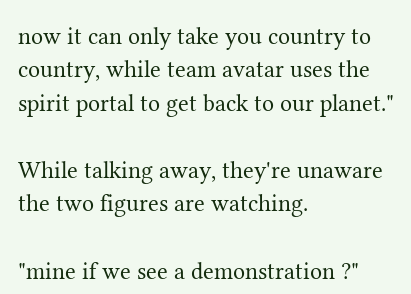now it can only take you country to country, while team avatar uses the spirit portal to get back to our planet."

While talking away, they're unaware the two figures are watching.

"mine if we see a demonstration ?"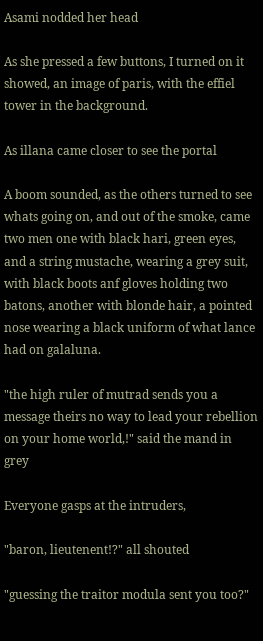Asami nodded her head

As she pressed a few buttons, I turned on it showed, an image of paris, with the effiel tower in the background.

As illana came closer to see the portal

A boom sounded, as the others turned to see whats going on, and out of the smoke, came two men one with black hari, green eyes, and a string mustache, wearing a grey suit, with black boots anf gloves holding two batons, another with blonde hair, a pointed nose wearing a black uniform of what lance had on galaluna.

"the high ruler of mutrad sends you a message theirs no way to lead your rebellion on your home world,!" said the mand in grey

Everyone gasps at the intruders,

"baron, lieutenent!?" all shouted

"guessing the traitor modula sent you too?"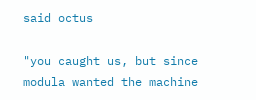said octus

"you caught us, but since modula wanted the machine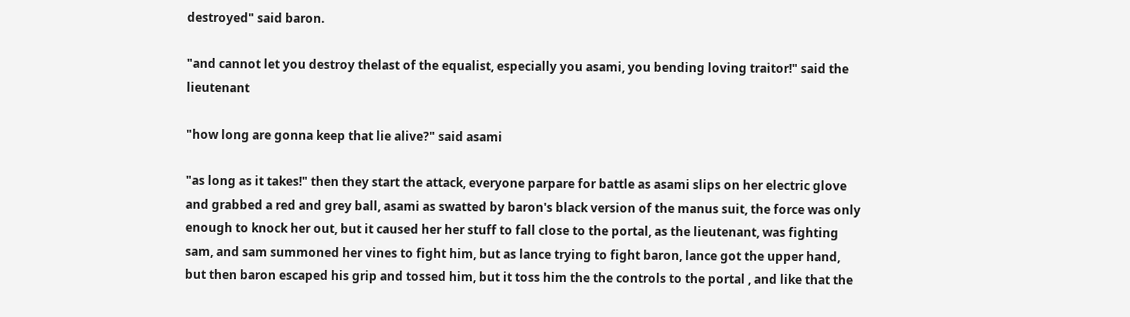destroyed" said baron.

"and cannot let you destroy thelast of the equalist, especially you asami, you bending loving traitor!" said the lieutenant

"how long are gonna keep that lie alive?" said asami

"as long as it takes!" then they start the attack, everyone parpare for battle as asami slips on her electric glove and grabbed a red and grey ball, asami as swatted by baron's black version of the manus suit, the force was only enough to knock her out, but it caused her her stuff to fall close to the portal, as the lieutenant, was fighting sam, and sam summoned her vines to fight him, but as lance trying to fight baron, lance got the upper hand, but then baron escaped his grip and tossed him, but it toss him the the controls to the portal , and like that the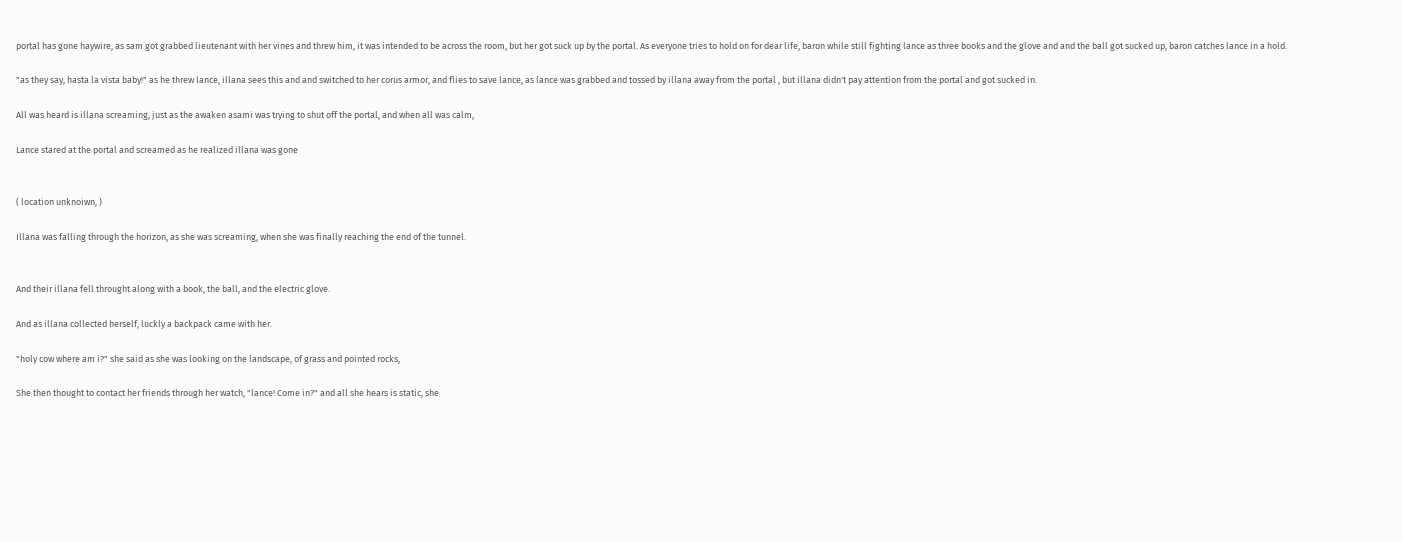portal has gone haywire, as sam got grabbed lieutenant with her vines and threw him, it was intended to be across the room, but her got suck up by the portal. As everyone tries to hold on for dear life, baron while still fighting lance as three books and the glove and and the ball got sucked up, baron catches lance in a hold.

"as they say, hasta la vista baby!" as he threw lance, illana sees this and and switched to her corus armor, and flies to save lance, as lance was grabbed and tossed by illana away from the portal , but illana didn't pay attention from the portal and got sucked in.

All was heard is illana screaming, just as the awaken asami was trying to shut off the portal, and when all was calm,

Lance stared at the portal and screamed as he realized illana was gone


( location unknoiwn, )

Illana was falling through the horizon, as she was screaming, when she was finally reaching the end of the tunnel.


And their illana fell throught along with a book, the ball, and the electric glove.

And as illana collected herself, luckly a backpack came with her.

"holy cow where am i?" she said as she was looking on the landscape, of grass and pointed rocks,

She then thought to contact her friends through her watch, "lance! Come in?" and all she hears is static, she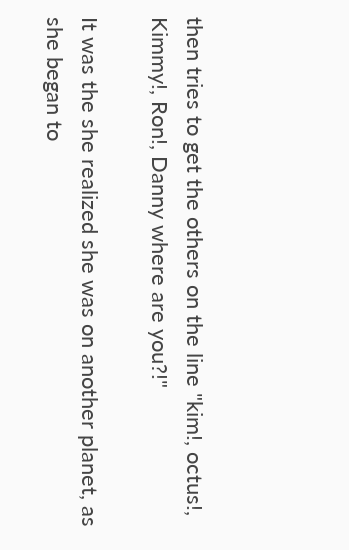then tries to get the others on the line "kim!, octus!, Kimmy!, Ron!, Danny where are you?!"

It was the she realized she was on another planet, as she began to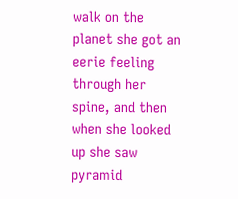walk on the planet she got an eerie feeling through her spine, and then when she looked up she saw pyramid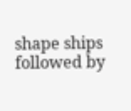shape ships followed by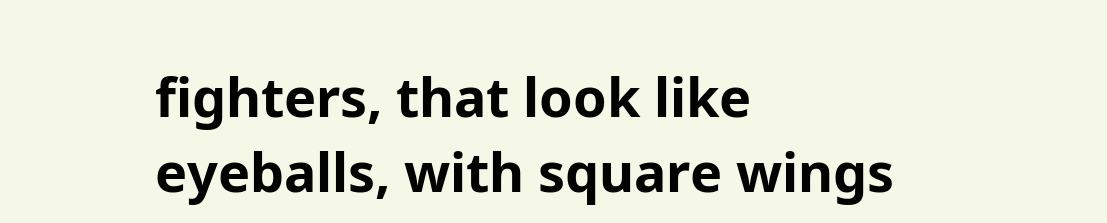fighters, that look like eyeballs, with square wings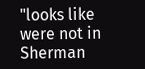"looks like were not in Sherman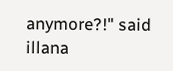anymore?!" said illana